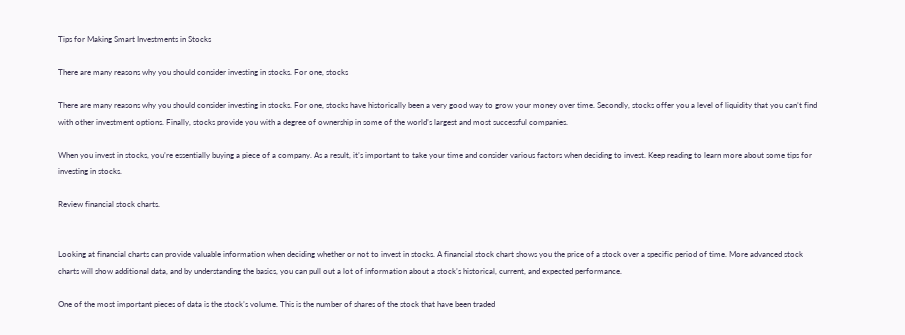Tips for Making Smart Investments in Stocks

There are many reasons why you should consider investing in stocks. For one, stocks

There are many reasons why you should consider investing in stocks. For one, stocks have historically been a very good way to grow your money over time. Secondly, stocks offer you a level of liquidity that you can’t find with other investment options. Finally, stocks provide you with a degree of ownership in some of the world’s largest and most successful companies.

When you invest in stocks, you’re essentially buying a piece of a company. As a result, it’s important to take your time and consider various factors when deciding to invest. Keep reading to learn more about some tips for investing in stocks.

Review financial stock charts.


Looking at financial charts can provide valuable information when deciding whether or not to invest in stocks. A financial stock chart shows you the price of a stock over a specific period of time. More advanced stock charts will show additional data, and by understanding the basics, you can pull out a lot of information about a stock’s historical, current, and expected performance.

One of the most important pieces of data is the stock’s volume. This is the number of shares of the stock that have been traded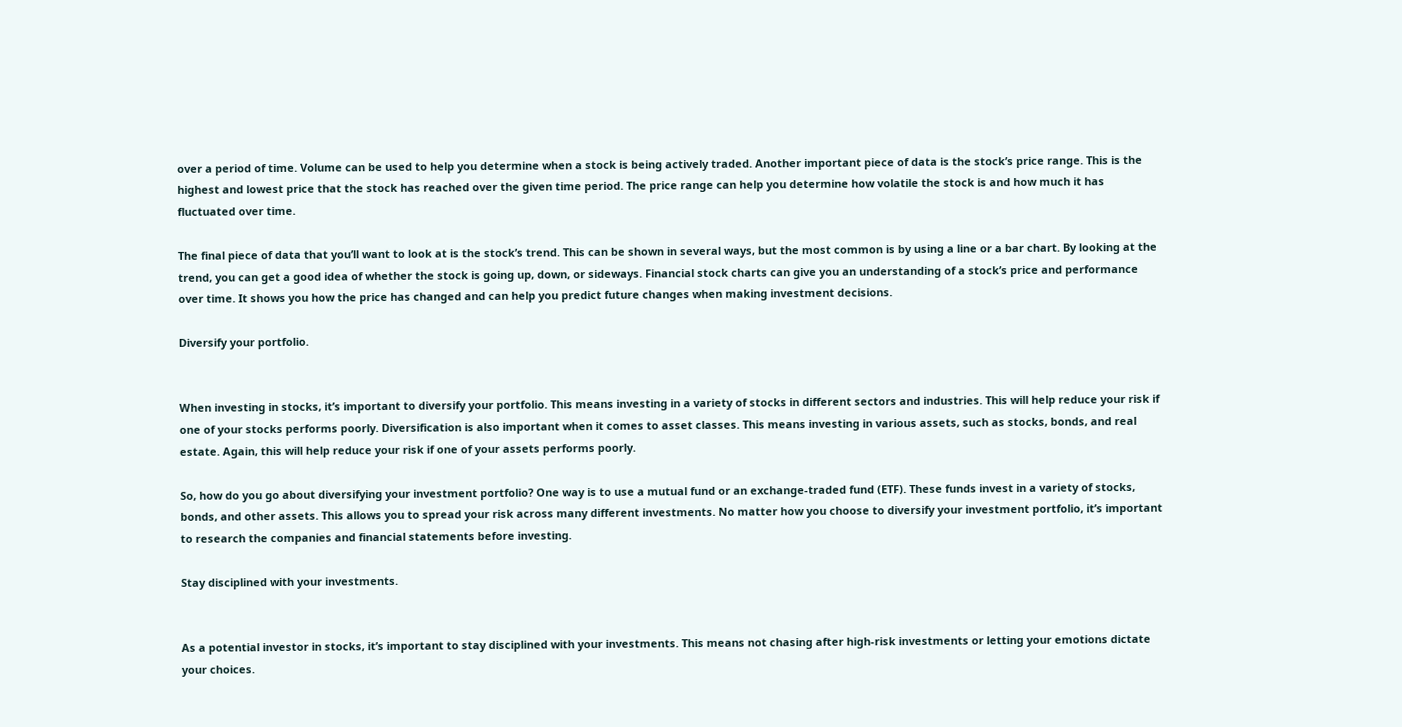over a period of time. Volume can be used to help you determine when a stock is being actively traded. Another important piece of data is the stock’s price range. This is the highest and lowest price that the stock has reached over the given time period. The price range can help you determine how volatile the stock is and how much it has fluctuated over time.

The final piece of data that you’ll want to look at is the stock’s trend. This can be shown in several ways, but the most common is by using a line or a bar chart. By looking at the trend, you can get a good idea of whether the stock is going up, down, or sideways. Financial stock charts can give you an understanding of a stock’s price and performance over time. It shows you how the price has changed and can help you predict future changes when making investment decisions.

Diversify your portfolio.


When investing in stocks, it’s important to diversify your portfolio. This means investing in a variety of stocks in different sectors and industries. This will help reduce your risk if one of your stocks performs poorly. Diversification is also important when it comes to asset classes. This means investing in various assets, such as stocks, bonds, and real estate. Again, this will help reduce your risk if one of your assets performs poorly.

So, how do you go about diversifying your investment portfolio? One way is to use a mutual fund or an exchange-traded fund (ETF). These funds invest in a variety of stocks, bonds, and other assets. This allows you to spread your risk across many different investments. No matter how you choose to diversify your investment portfolio, it’s important to research the companies and financial statements before investing.

Stay disciplined with your investments.


As a potential investor in stocks, it’s important to stay disciplined with your investments. This means not chasing after high-risk investments or letting your emotions dictate your choices.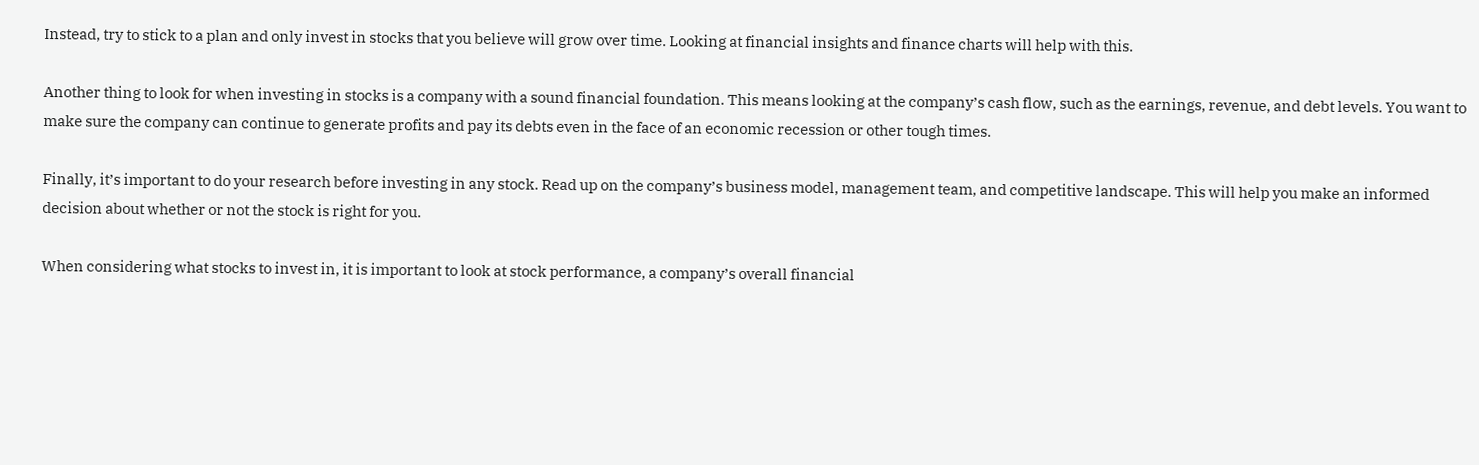Instead, try to stick to a plan and only invest in stocks that you believe will grow over time. Looking at financial insights and finance charts will help with this.

Another thing to look for when investing in stocks is a company with a sound financial foundation. This means looking at the company’s cash flow, such as the earnings, revenue, and debt levels. You want to make sure the company can continue to generate profits and pay its debts even in the face of an economic recession or other tough times.

Finally, it’s important to do your research before investing in any stock. Read up on the company’s business model, management team, and competitive landscape. This will help you make an informed decision about whether or not the stock is right for you.

When considering what stocks to invest in, it is important to look at stock performance, a company’s overall financial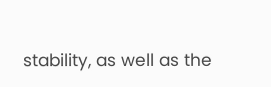stability, as well as the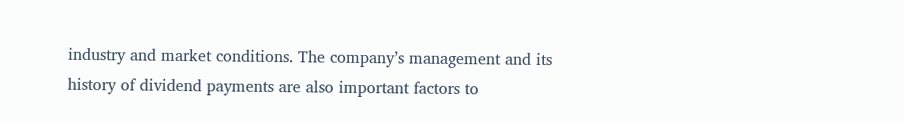industry and market conditions. The company’s management and its history of dividend payments are also important factors to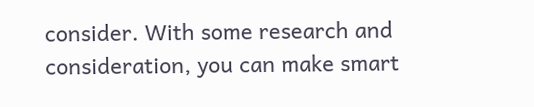consider. With some research and consideration, you can make smart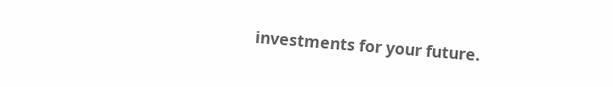investments for your future.